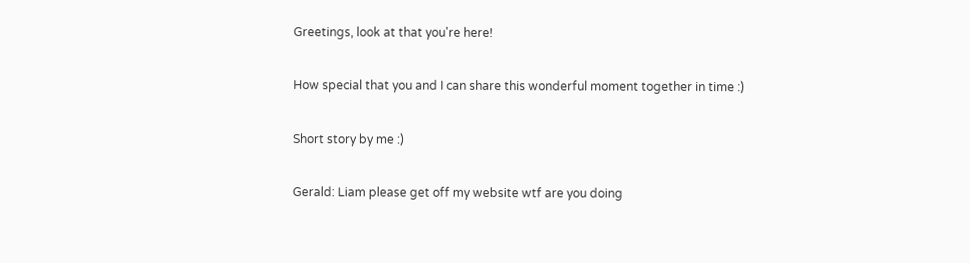Greetings, look at that you're here!

How special that you and I can share this wonderful moment together in time :)

Short story by me :)

Gerald: Liam please get off my website wtf are you doing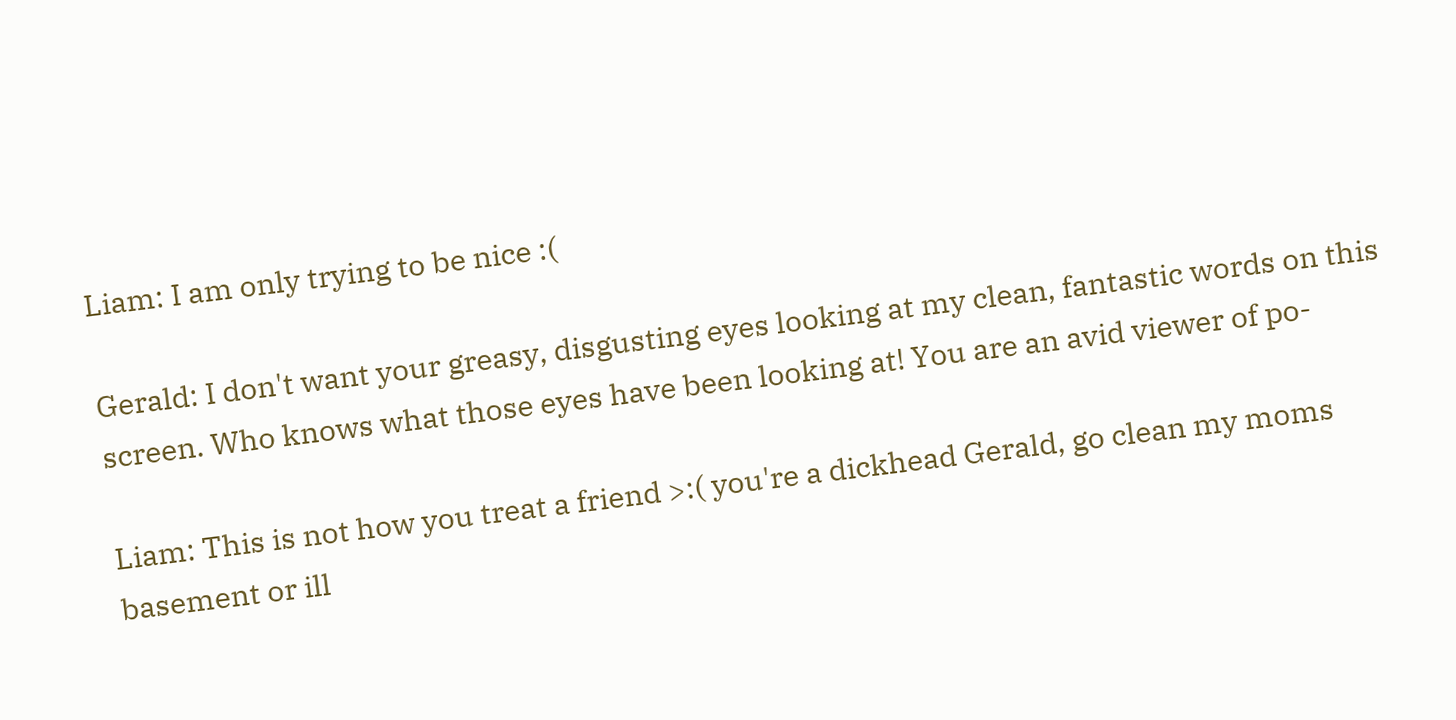Liam: I am only trying to be nice :(

Gerald: I don't want your greasy, disgusting eyes looking at my clean, fantastic words on this screen. Who knows what those eyes have been looking at! You are an avid viewer of po-

Liam: This is not how you treat a friend >:( you're a dickhead Gerald, go clean my moms basement or ill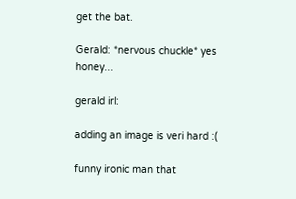get the bat.

Gerald: *nervous chuckle* yes honey...

gerald irl:

adding an image is veri hard :(

funny ironic man that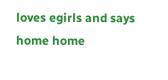loves egirls and says home home